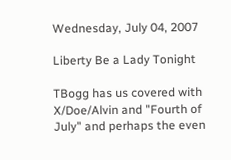Wednesday, July 04, 2007

Liberty Be a Lady Tonight

TBogg has us covered with X/Doe/Alvin and "Fourth of July" and perhaps the even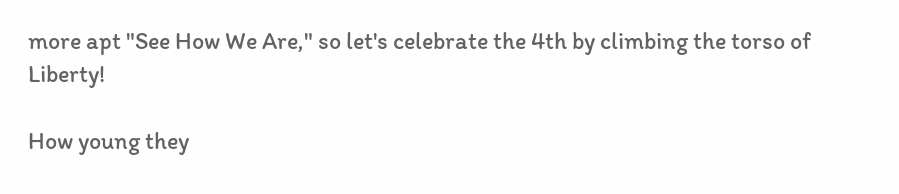more apt "See How We Are," so let's celebrate the 4th by climbing the torso of Liberty!

How young they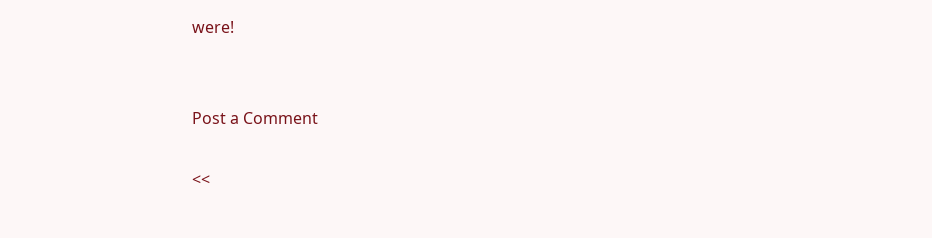were!


Post a Comment

<<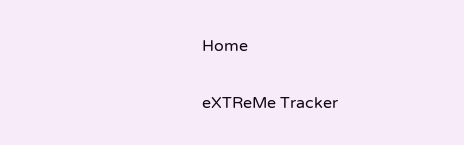Home

eXTReMe Tracker